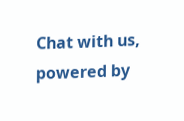Chat with us, powered by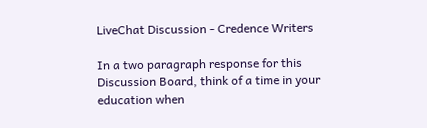LiveChat Discussion - Credence Writers

In a two paragraph response for this Discussion Board, think of a time in your education when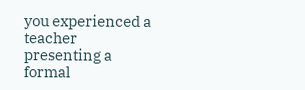you experienced a teacher presenting a formal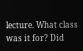lecture. What class was it for? Did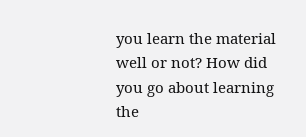you learn the material well or not? How did you go about learning the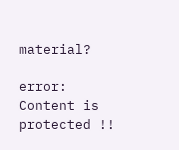material?

error: Content is protected !!